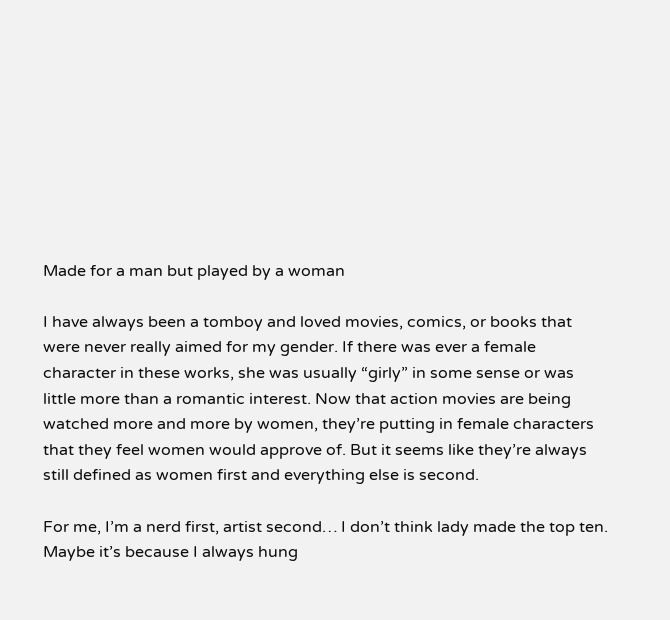Made for a man but played by a woman

I have always been a tomboy and loved movies, comics, or books that were never really aimed for my gender. If there was ever a female character in these works, she was usually “girly” in some sense or was little more than a romantic interest. Now that action movies are being watched more and more by women, they’re putting in female characters that they feel women would approve of. But it seems like they’re always still defined as women first and everything else is second.

For me, I’m a nerd first, artist second… I don’t think lady made the top ten. Maybe it’s because I always hung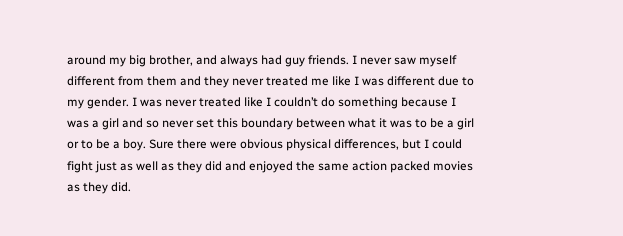around my big brother, and always had guy friends. I never saw myself different from them and they never treated me like I was different due to my gender. I was never treated like I couldn’t do something because I was a girl and so never set this boundary between what it was to be a girl or to be a boy. Sure there were obvious physical differences, but I could fight just as well as they did and enjoyed the same action packed movies as they did.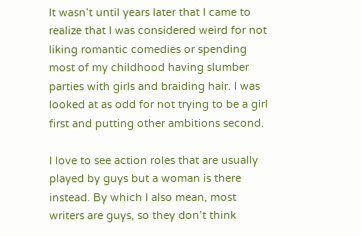It wasn’t until years later that I came to realize that I was considered weird for not liking romantic comedies or spending most of my childhood having slumber parties with girls and braiding hair. I was looked at as odd for not trying to be a girl first and putting other ambitions second.

I love to see action roles that are usually played by guys but a woman is there instead. By which I also mean, most writers are guys, so they don’t think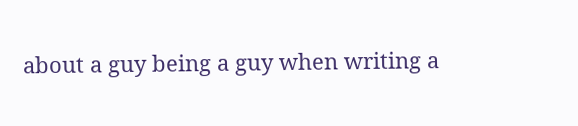about a guy being a guy when writing a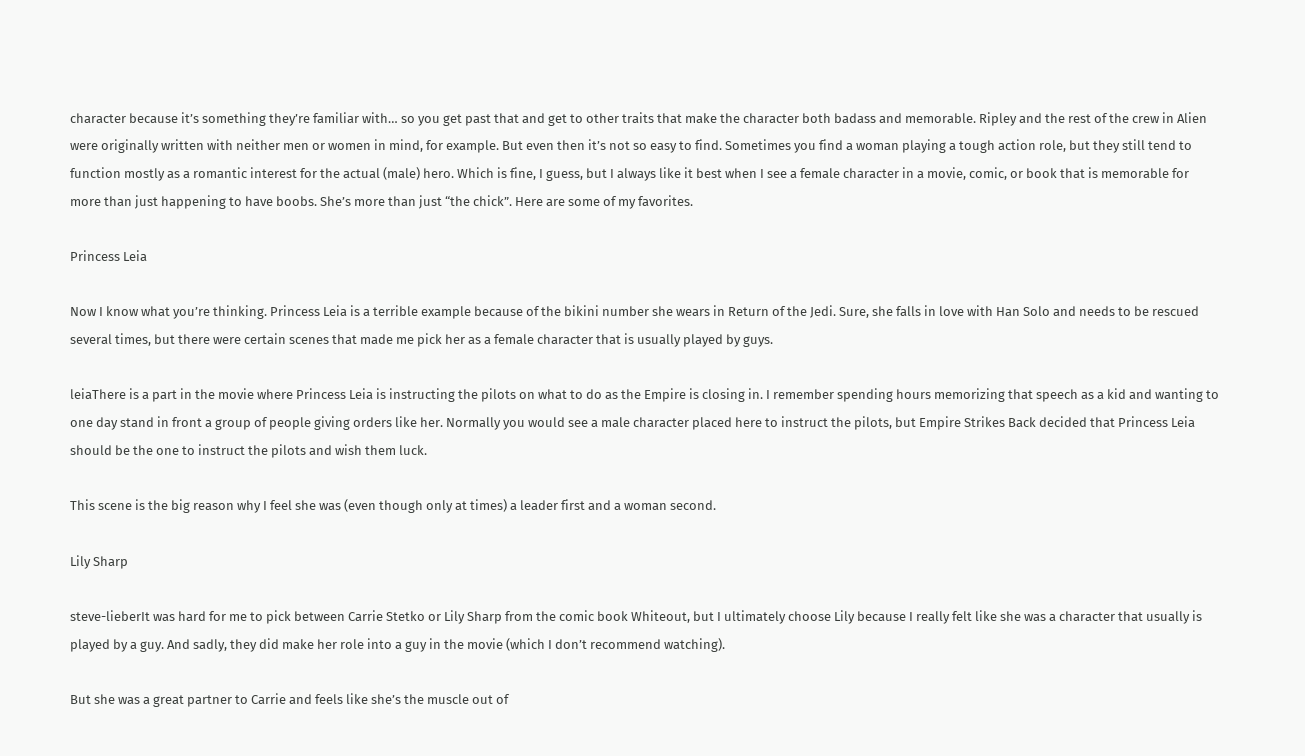character because it’s something they’re familiar with… so you get past that and get to other traits that make the character both badass and memorable. Ripley and the rest of the crew in Alien were originally written with neither men or women in mind, for example. But even then it’s not so easy to find. Sometimes you find a woman playing a tough action role, but they still tend to function mostly as a romantic interest for the actual (male) hero. Which is fine, I guess, but I always like it best when I see a female character in a movie, comic, or book that is memorable for more than just happening to have boobs. She’s more than just “the chick”. Here are some of my favorites.

Princess Leia

Now I know what you’re thinking. Princess Leia is a terrible example because of the bikini number she wears in Return of the Jedi. Sure, she falls in love with Han Solo and needs to be rescued several times, but there were certain scenes that made me pick her as a female character that is usually played by guys.

leiaThere is a part in the movie where Princess Leia is instructing the pilots on what to do as the Empire is closing in. I remember spending hours memorizing that speech as a kid and wanting to one day stand in front a group of people giving orders like her. Normally you would see a male character placed here to instruct the pilots, but Empire Strikes Back decided that Princess Leia should be the one to instruct the pilots and wish them luck.

This scene is the big reason why I feel she was (even though only at times) a leader first and a woman second.

Lily Sharp

steve-lieberIt was hard for me to pick between Carrie Stetko or Lily Sharp from the comic book Whiteout, but I ultimately choose Lily because I really felt like she was a character that usually is played by a guy. And sadly, they did make her role into a guy in the movie (which I don’t recommend watching).

But she was a great partner to Carrie and feels like she’s the muscle out of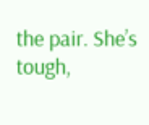the pair. She’s tough,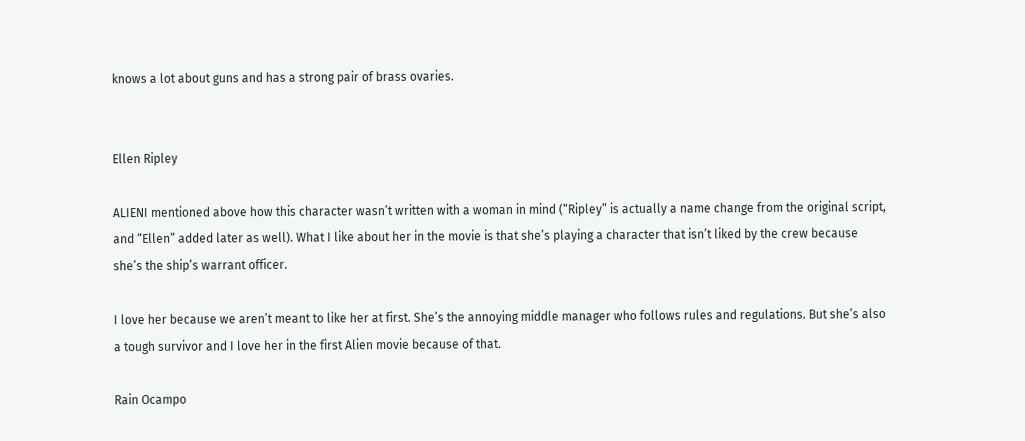knows a lot about guns and has a strong pair of brass ovaries.


Ellen Ripley

ALIENI mentioned above how this character wasn’t written with a woman in mind (“Ripley” is actually a name change from the original script, and “Ellen” added later as well). What I like about her in the movie is that she’s playing a character that isn’t liked by the crew because she’s the ship’s warrant officer.

I love her because we aren’t meant to like her at first. She’s the annoying middle manager who follows rules and regulations. But she’s also a tough survivor and I love her in the first Alien movie because of that.

Rain Ocampo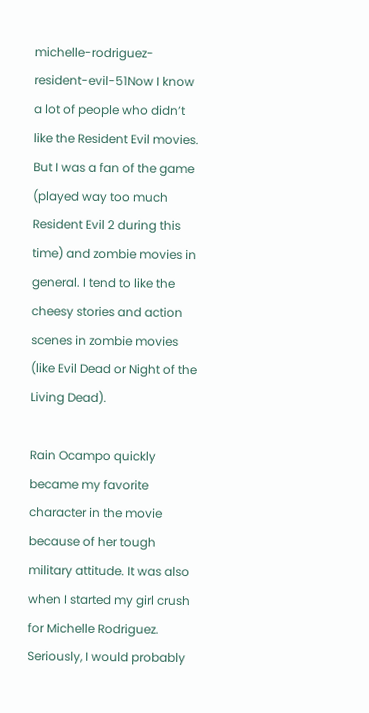michelle-rodriguez-resident-evil-51Now I know a lot of people who didn’t like the Resident Evil movies. But I was a fan of the game (played way too much Resident Evil 2 during this time) and zombie movies in general. I tend to like the cheesy stories and action scenes in zombie movies (like Evil Dead or Night of the Living Dead).

Rain Ocampo quickly became my favorite character in the movie because of her tough military attitude. It was also when I started my girl crush for Michelle Rodriguez. Seriously, I would probably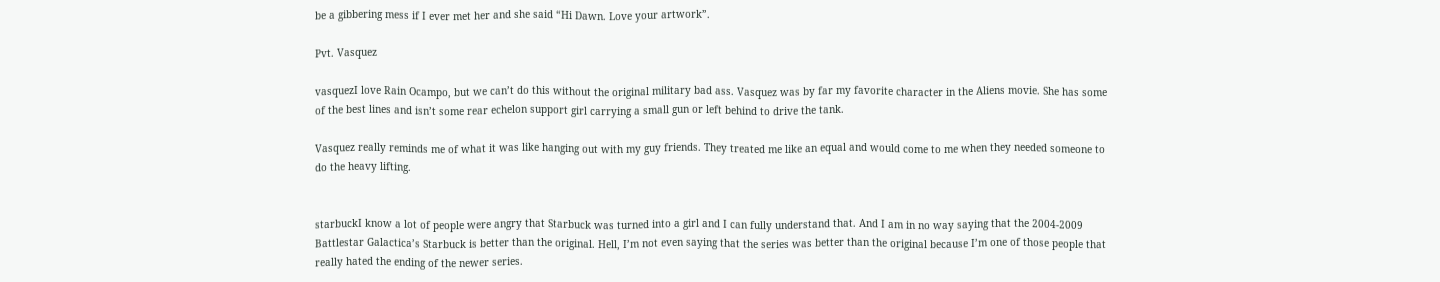be a gibbering mess if I ever met her and she said “Hi Dawn. Love your artwork”.

Pvt. Vasquez

vasquezI love Rain Ocampo, but we can’t do this without the original military bad ass. Vasquez was by far my favorite character in the Aliens movie. She has some of the best lines and isn’t some rear echelon support girl carrying a small gun or left behind to drive the tank.

Vasquez really reminds me of what it was like hanging out with my guy friends. They treated me like an equal and would come to me when they needed someone to do the heavy lifting.


starbuckI know a lot of people were angry that Starbuck was turned into a girl and I can fully understand that. And I am in no way saying that the 2004-2009 Battlestar Galactica’s Starbuck is better than the original. Hell, I’m not even saying that the series was better than the original because I’m one of those people that really hated the ending of the newer series.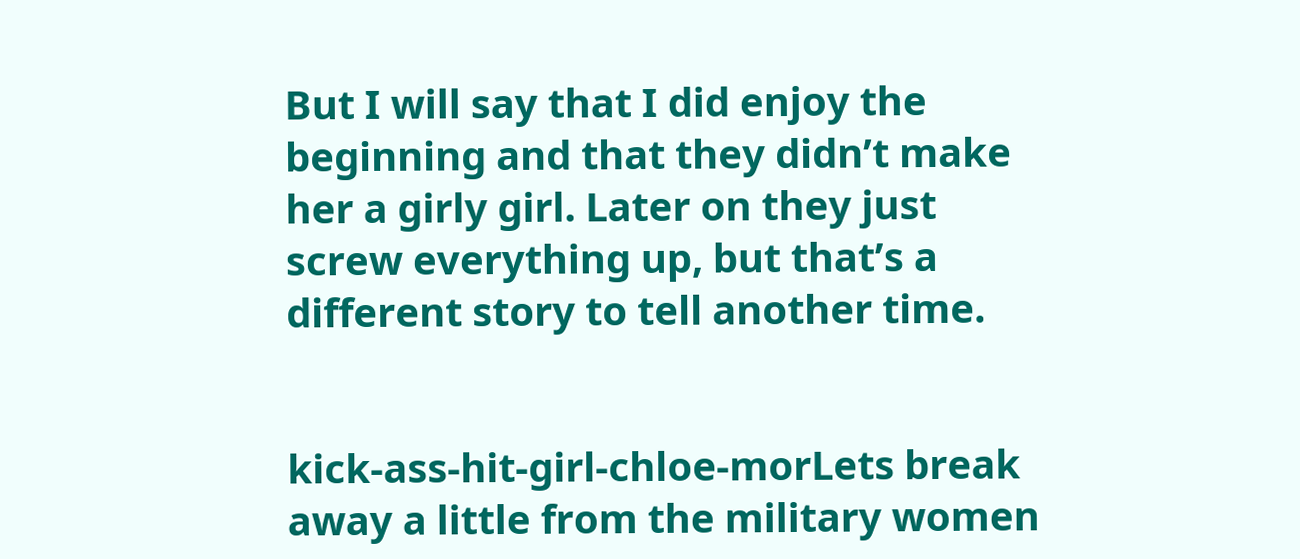But I will say that I did enjoy the beginning and that they didn’t make her a girly girl. Later on they just screw everything up, but that’s a different story to tell another time.


kick-ass-hit-girl-chloe-morLets break away a little from the military women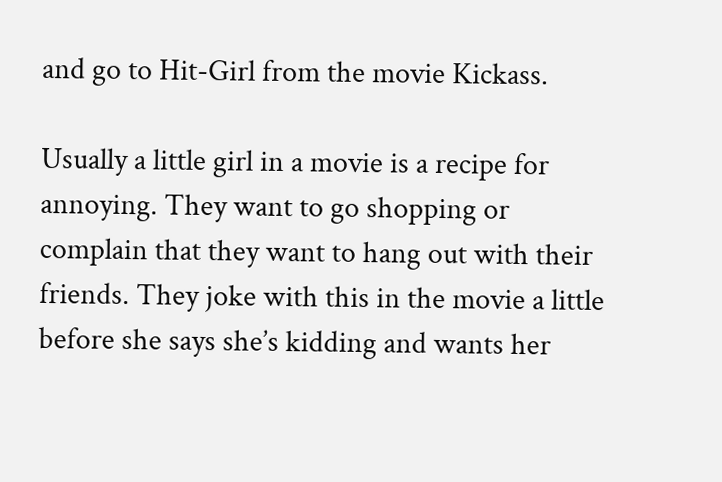and go to Hit-Girl from the movie Kickass.

Usually a little girl in a movie is a recipe for annoying. They want to go shopping or complain that they want to hang out with their friends. They joke with this in the movie a little before she says she’s kidding and wants her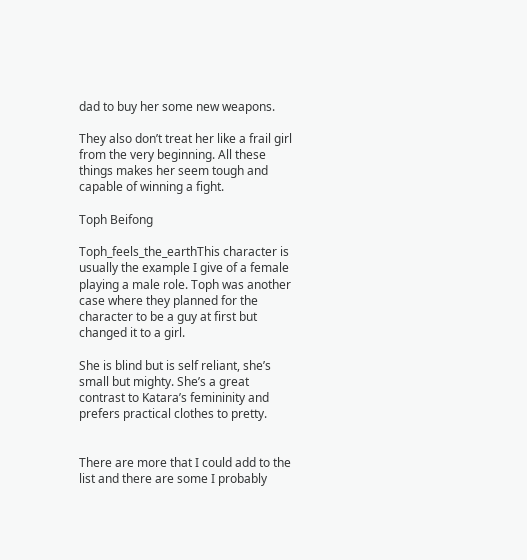dad to buy her some new weapons.

They also don’t treat her like a frail girl from the very beginning. All these things makes her seem tough and capable of winning a fight.

Toph Beifong

Toph_feels_the_earthThis character is usually the example I give of a female playing a male role. Toph was another case where they planned for the character to be a guy at first but changed it to a girl.

She is blind but is self reliant, she’s small but mighty. She’s a great contrast to Katara’s femininity and prefers practical clothes to pretty.


There are more that I could add to the list and there are some I probably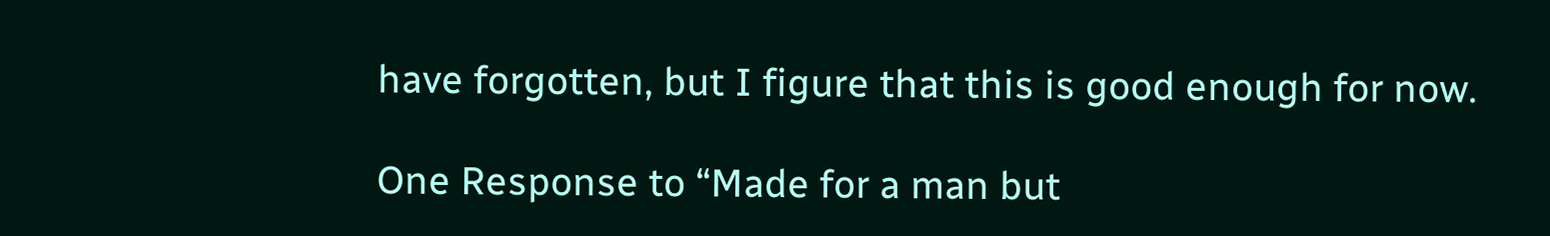have forgotten, but I figure that this is good enough for now.

One Response to “Made for a man but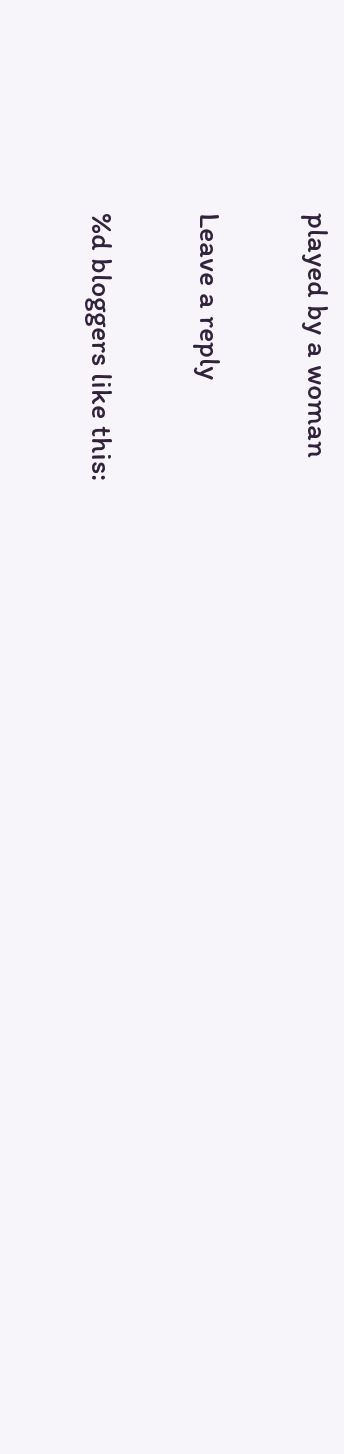played by a woman

Leave a reply

%d bloggers like this: